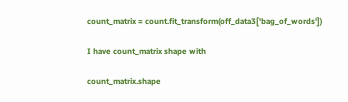count_matrix = count.fit_transform(off_data3['bag_of_words'])

I have count_matrix shape with

count_matrix.shape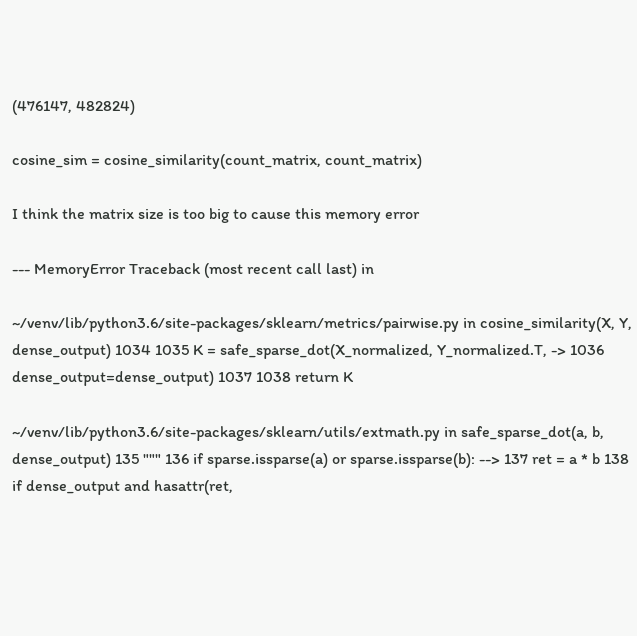(476147, 482824)

cosine_sim = cosine_similarity(count_matrix, count_matrix)

I think the matrix size is too big to cause this memory error

--- MemoryError Traceback (most recent call last) in

~/venv/lib/python3.6/site-packages/sklearn/metrics/pairwise.py in cosine_similarity(X, Y, dense_output) 1034 1035 K = safe_sparse_dot(X_normalized, Y_normalized.T, -> 1036 dense_output=dense_output) 1037 1038 return K

~/venv/lib/python3.6/site-packages/sklearn/utils/extmath.py in safe_sparse_dot(a, b, dense_output) 135 """ 136 if sparse.issparse(a) or sparse.issparse(b): --> 137 ret = a * b 138 if dense_output and hasattr(ret,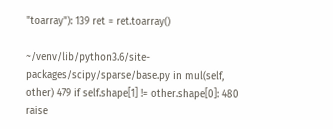"toarray"): 139 ret = ret.toarray()

~/venv/lib/python3.6/site-packages/scipy/sparse/base.py in mul(self, other) 479 if self.shape[1] != other.shape[0]: 480 raise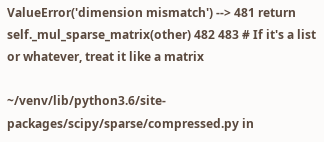ValueError('dimension mismatch') --> 481 return self._mul_sparse_matrix(other) 482 483 # If it's a list or whatever, treat it like a matrix

~/venv/lib/python3.6/site-packages/scipy/sparse/compressed.py in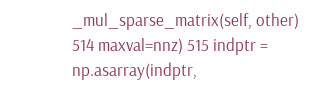_mul_sparse_matrix(self, other) 514 maxval=nnz) 515 indptr = np.asarray(indptr,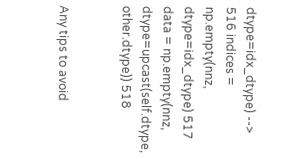dtype=idx_dtype) --> 516 indices = np.empty(nnz, dtype=idx_dtype) 517 data = np.empty(nnz, dtype=upcast(self.dtype, other.dtype)) 518


Any tips to avoid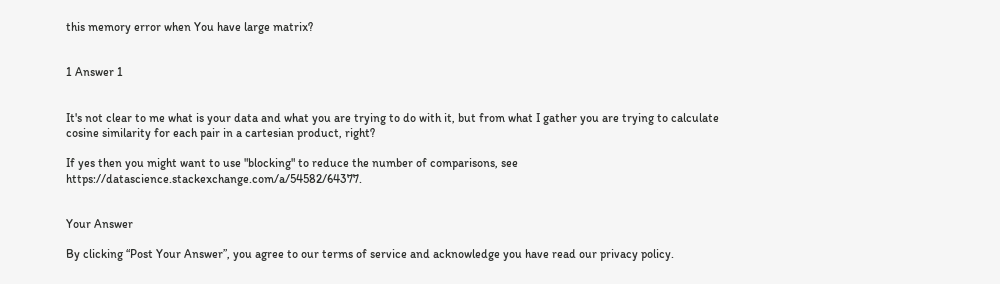this memory error when You have large matrix?


1 Answer 1


It's not clear to me what is your data and what you are trying to do with it, but from what I gather you are trying to calculate cosine similarity for each pair in a cartesian product, right?

If yes then you might want to use "blocking" to reduce the number of comparisons, see https://datascience.stackexchange.com/a/54582/64377.


Your Answer

By clicking “Post Your Answer”, you agree to our terms of service and acknowledge you have read our privacy policy.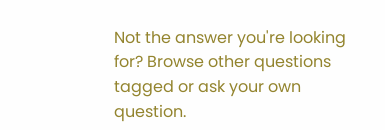Not the answer you're looking for? Browse other questions tagged or ask your own question.